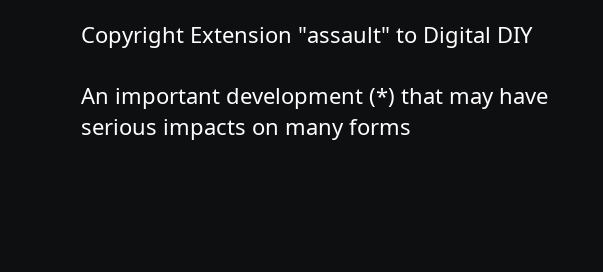Copyright Extension "assault" to Digital DIY

An important development (*) that may have serious impacts on many forms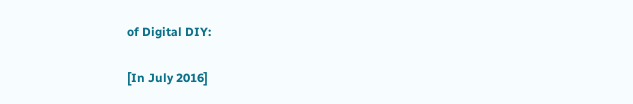of Digital DIY:

[In July 2016]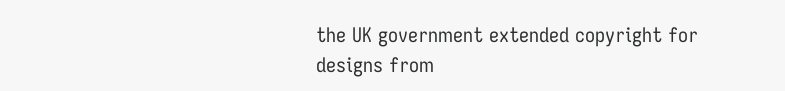the UK government extended copyright for designs from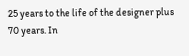25 years to the life of the designer plus 70 years. In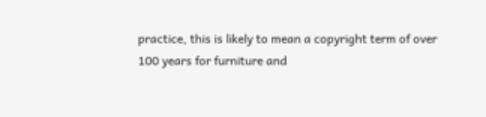practice, this is likely to mean a copyright term of over 100 years for furniture and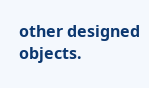other designed objects.